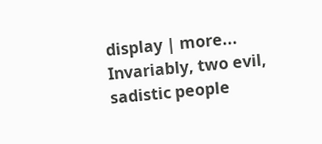display | more...
Invariably, two evil, sadistic people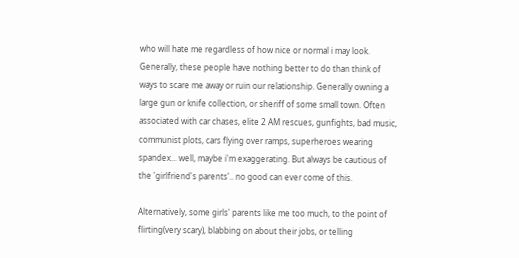who will hate me regardless of how nice or normal i may look. Generally, these people have nothing better to do than think of ways to scare me away or ruin our relationship. Generally owning a large gun or knife collection, or sheriff of some small town. Often associated with car chases, elite 2 AM rescues, gunfights, bad music, communist plots, cars flying over ramps, superheroes wearing spandex... well, maybe i'm exaggerating. But always be cautious of the 'girlfriend's parents'.. no good can ever come of this.

Alternatively, some girls' parents like me too much, to the point of flirting(very scary), blabbing on about their jobs, or telling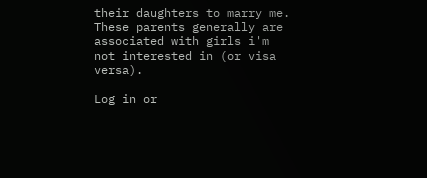their daughters to marry me. These parents generally are associated with girls i'm not interested in (or visa versa).

Log in or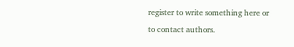register to write something here or to contact authors.